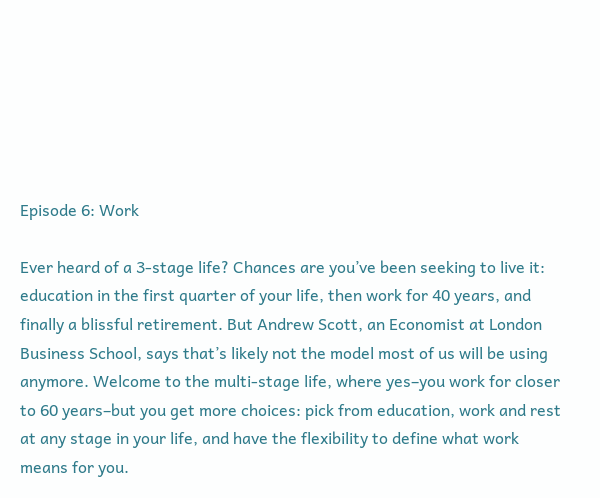Episode 6: Work

Ever heard of a 3-stage life? Chances are you’ve been seeking to live it: education in the first quarter of your life, then work for 40 years, and finally a blissful retirement. But Andrew Scott, an Economist at London Business School, says that’s likely not the model most of us will be using anymore. Welcome to the multi-stage life, where yes–you work for closer to 60 years–but you get more choices: pick from education, work and rest at any stage in your life, and have the flexibility to define what work means for you.